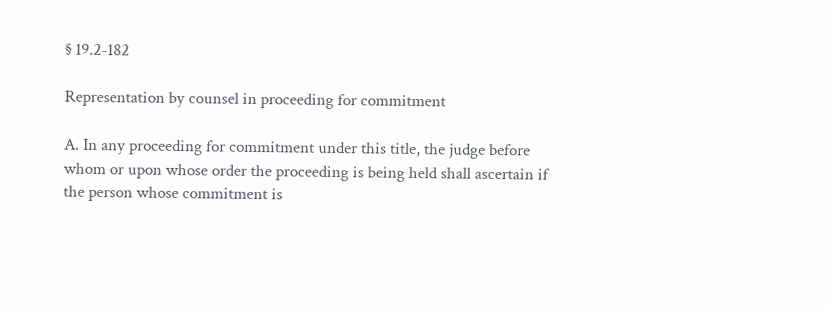§ 19.2-182

Representation by counsel in proceeding for commitment

A. In any proceeding for commitment under this title, the judge before whom or upon whose order the proceeding is being held shall ascertain if the person whose commitment is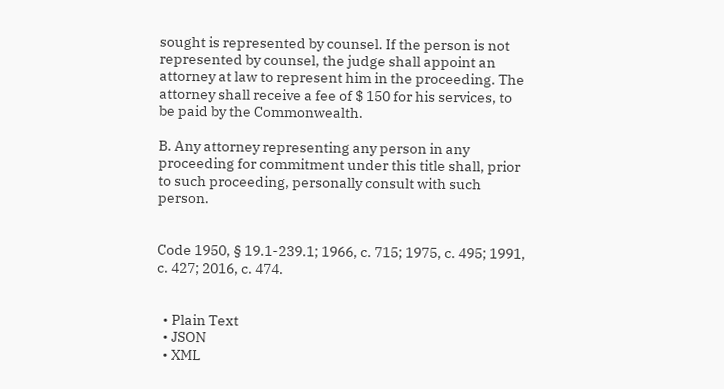sought is represented by counsel. If the person is not represented by counsel, the judge shall appoint an attorney at law to represent him in the proceeding. The attorney shall receive a fee of $ 150 for his services, to be paid by the Commonwealth.

B. Any attorney representing any person in any proceeding for commitment under this title shall, prior to such proceeding, personally consult with such person.


Code 1950, § 19.1-239.1; 1966, c. 715; 1975, c. 495; 1991, c. 427; 2016, c. 474.


  • Plain Text
  • JSON
  • XML